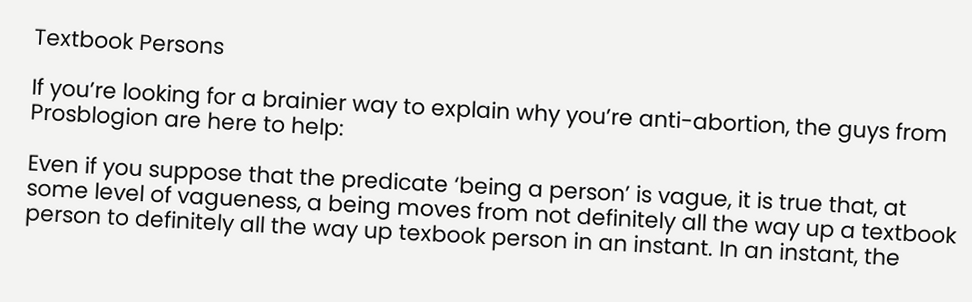Textbook Persons

If you’re looking for a brainier way to explain why you’re anti-abortion, the guys from Prosblogion are here to help:

Even if you suppose that the predicate ‘being a person’ is vague, it is true that, at some level of vagueness, a being moves from not definitely all the way up a textbook person to definitely all the way up texbook person in an instant. In an instant, the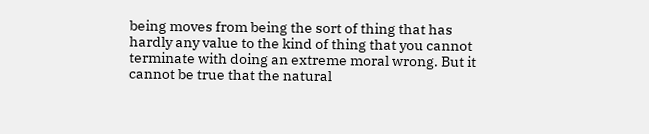being moves from being the sort of thing that has hardly any value to the kind of thing that you cannot terminate with doing an extreme moral wrong. But it cannot be true that the natural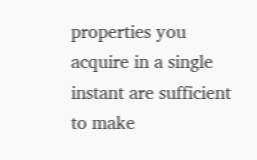properties you acquire in a single instant are sufficient to make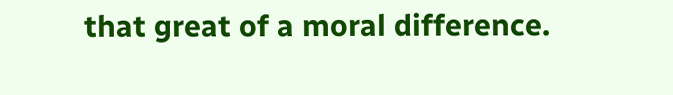that great of a moral difference.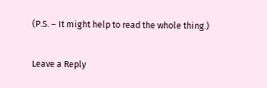(P.S. – It might help to read the whole thing.)

Leave a Reply